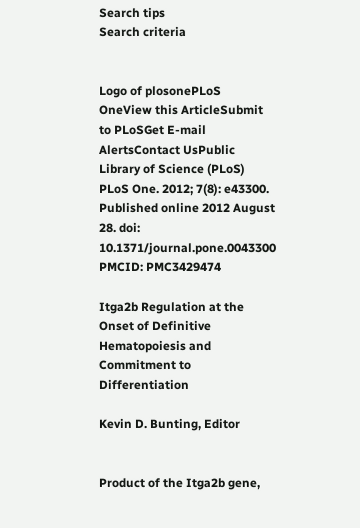Search tips
Search criteria


Logo of plosonePLoS OneView this ArticleSubmit to PLoSGet E-mail AlertsContact UsPublic Library of Science (PLoS)
PLoS One. 2012; 7(8): e43300.
Published online 2012 August 28. doi:  10.1371/journal.pone.0043300
PMCID: PMC3429474

Itga2b Regulation at the Onset of Definitive Hematopoiesis and Commitment to Differentiation

Kevin D. Bunting, Editor


Product of the Itga2b gene,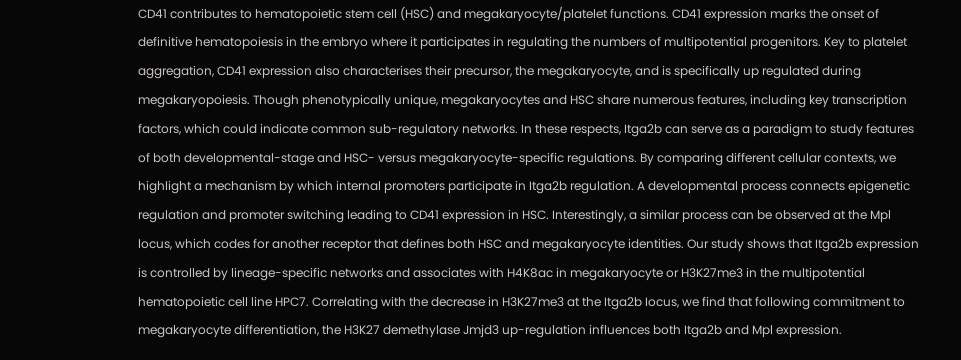CD41 contributes to hematopoietic stem cell (HSC) and megakaryocyte/platelet functions. CD41 expression marks the onset of definitive hematopoiesis in the embryo where it participates in regulating the numbers of multipotential progenitors. Key to platelet aggregation, CD41 expression also characterises their precursor, the megakaryocyte, and is specifically up regulated during megakaryopoiesis. Though phenotypically unique, megakaryocytes and HSC share numerous features, including key transcription factors, which could indicate common sub-regulatory networks. In these respects, Itga2b can serve as a paradigm to study features of both developmental-stage and HSC- versus megakaryocyte-specific regulations. By comparing different cellular contexts, we highlight a mechanism by which internal promoters participate in Itga2b regulation. A developmental process connects epigenetic regulation and promoter switching leading to CD41 expression in HSC. Interestingly, a similar process can be observed at the Mpl locus, which codes for another receptor that defines both HSC and megakaryocyte identities. Our study shows that Itga2b expression is controlled by lineage-specific networks and associates with H4K8ac in megakaryocyte or H3K27me3 in the multipotential hematopoietic cell line HPC7. Correlating with the decrease in H3K27me3 at the Itga2b Iocus, we find that following commitment to megakaryocyte differentiation, the H3K27 demethylase Jmjd3 up-regulation influences both Itga2b and Mpl expression.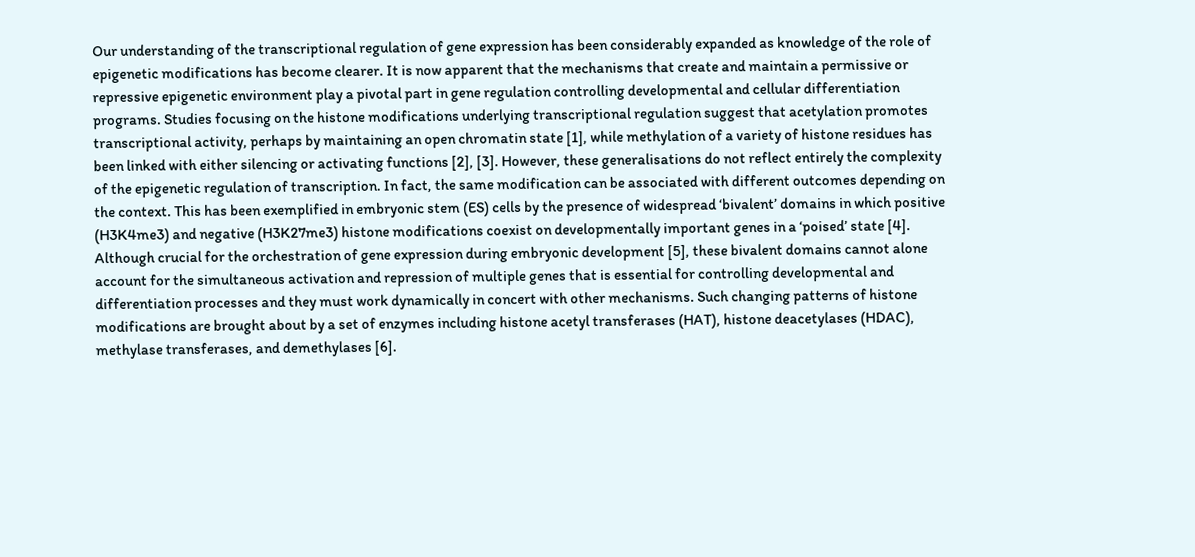Our understanding of the transcriptional regulation of gene expression has been considerably expanded as knowledge of the role of epigenetic modifications has become clearer. It is now apparent that the mechanisms that create and maintain a permissive or repressive epigenetic environment play a pivotal part in gene regulation controlling developmental and cellular differentiation programs. Studies focusing on the histone modifications underlying transcriptional regulation suggest that acetylation promotes transcriptional activity, perhaps by maintaining an open chromatin state [1], while methylation of a variety of histone residues has been linked with either silencing or activating functions [2], [3]. However, these generalisations do not reflect entirely the complexity of the epigenetic regulation of transcription. In fact, the same modification can be associated with different outcomes depending on the context. This has been exemplified in embryonic stem (ES) cells by the presence of widespread ‘bivalent’ domains in which positive (H3K4me3) and negative (H3K27me3) histone modifications coexist on developmentally important genes in a ‘poised’ state [4]. Although crucial for the orchestration of gene expression during embryonic development [5], these bivalent domains cannot alone account for the simultaneous activation and repression of multiple genes that is essential for controlling developmental and differentiation processes and they must work dynamically in concert with other mechanisms. Such changing patterns of histone modifications are brought about by a set of enzymes including histone acetyl transferases (HAT), histone deacetylases (HDAC), methylase transferases, and demethylases [6].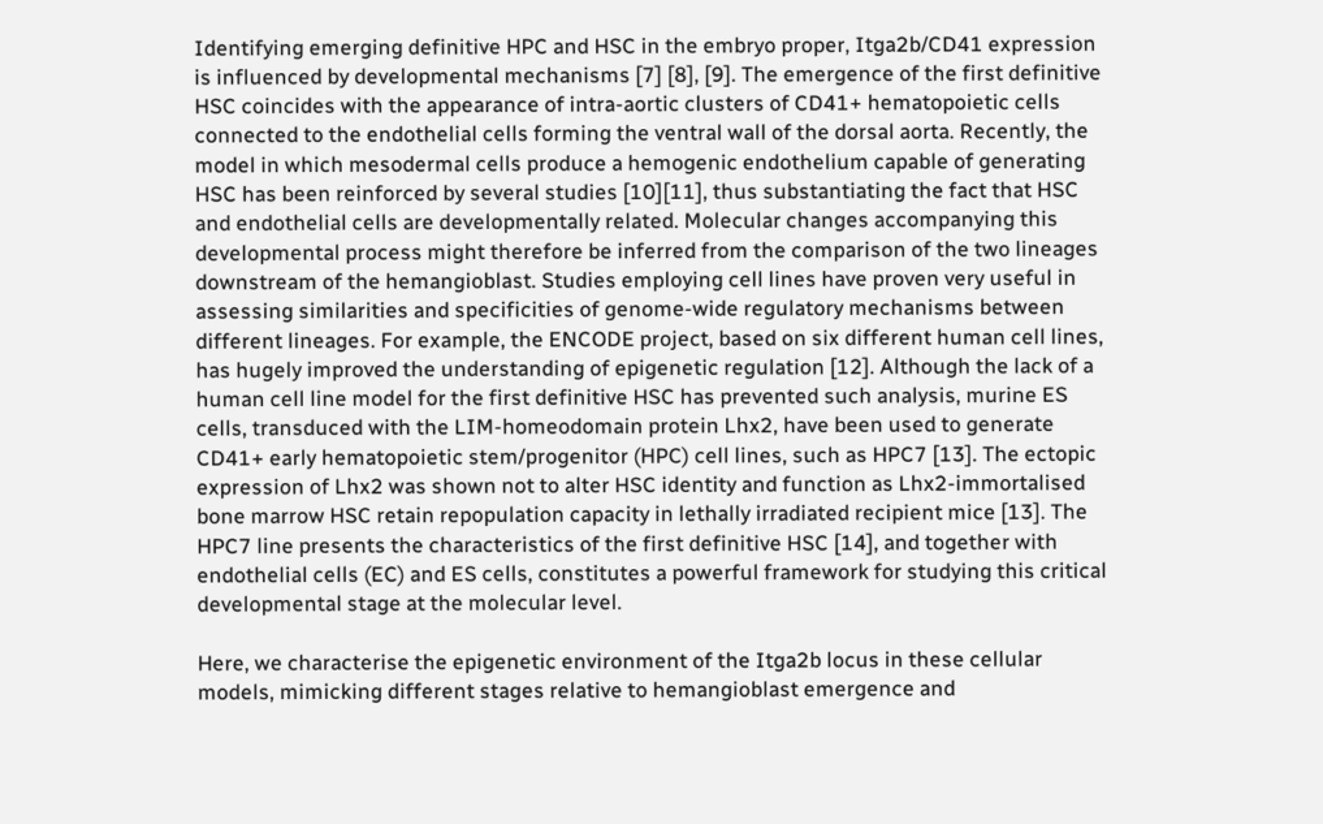Identifying emerging definitive HPC and HSC in the embryo proper, Itga2b/CD41 expression is influenced by developmental mechanisms [7] [8], [9]. The emergence of the first definitive HSC coincides with the appearance of intra-aortic clusters of CD41+ hematopoietic cells connected to the endothelial cells forming the ventral wall of the dorsal aorta. Recently, the model in which mesodermal cells produce a hemogenic endothelium capable of generating HSC has been reinforced by several studies [10][11], thus substantiating the fact that HSC and endothelial cells are developmentally related. Molecular changes accompanying this developmental process might therefore be inferred from the comparison of the two lineages downstream of the hemangioblast. Studies employing cell lines have proven very useful in assessing similarities and specificities of genome-wide regulatory mechanisms between different lineages. For example, the ENCODE project, based on six different human cell lines, has hugely improved the understanding of epigenetic regulation [12]. Although the lack of a human cell line model for the first definitive HSC has prevented such analysis, murine ES cells, transduced with the LIM-homeodomain protein Lhx2, have been used to generate CD41+ early hematopoietic stem/progenitor (HPC) cell lines, such as HPC7 [13]. The ectopic expression of Lhx2 was shown not to alter HSC identity and function as Lhx2-immortalised bone marrow HSC retain repopulation capacity in lethally irradiated recipient mice [13]. The HPC7 line presents the characteristics of the first definitive HSC [14], and together with endothelial cells (EC) and ES cells, constitutes a powerful framework for studying this critical developmental stage at the molecular level.

Here, we characterise the epigenetic environment of the Itga2b locus in these cellular models, mimicking different stages relative to hemangioblast emergence and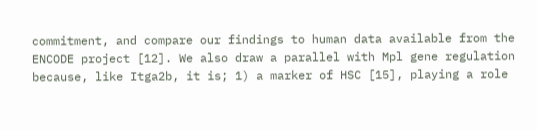commitment, and compare our findings to human data available from the ENCODE project [12]. We also draw a parallel with Mpl gene regulation because, like Itga2b, it is; 1) a marker of HSC [15], playing a role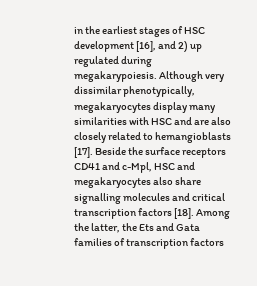in the earliest stages of HSC development [16], and 2) up regulated during megakarypoiesis. Although very dissimilar phenotypically, megakaryocytes display many similarities with HSC and are also closely related to hemangioblasts [17]. Beside the surface receptors CD41 and c-Mpl, HSC and megakaryocytes also share signalling molecules and critical transcription factors [18]. Among the latter, the Ets and Gata families of transcription factors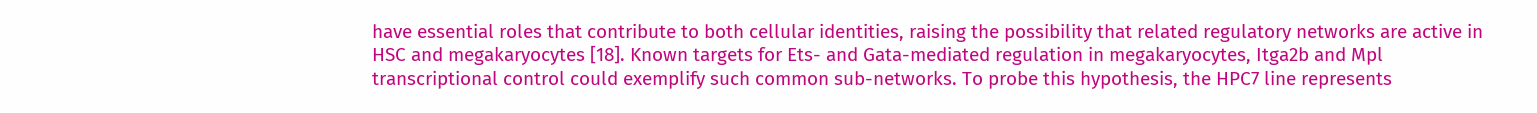have essential roles that contribute to both cellular identities, raising the possibility that related regulatory networks are active in HSC and megakaryocytes [18]. Known targets for Ets- and Gata-mediated regulation in megakaryocytes, Itga2b and Mpl transcriptional control could exemplify such common sub-networks. To probe this hypothesis, the HPC7 line represents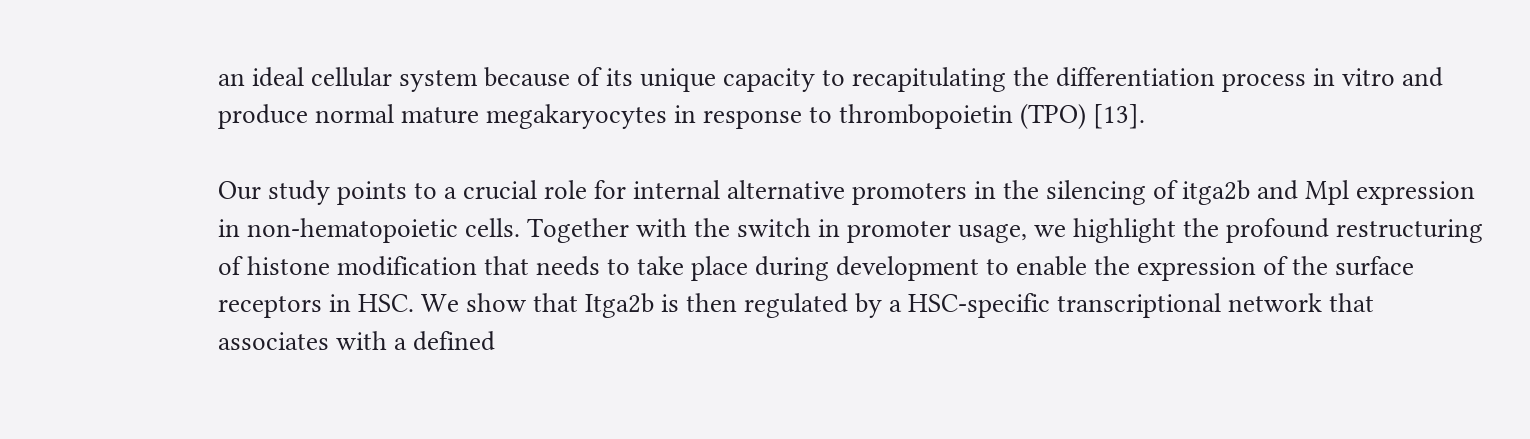an ideal cellular system because of its unique capacity to recapitulating the differentiation process in vitro and produce normal mature megakaryocytes in response to thrombopoietin (TPO) [13].

Our study points to a crucial role for internal alternative promoters in the silencing of itga2b and Mpl expression in non-hematopoietic cells. Together with the switch in promoter usage, we highlight the profound restructuring of histone modification that needs to take place during development to enable the expression of the surface receptors in HSC. We show that Itga2b is then regulated by a HSC-specific transcriptional network that associates with a defined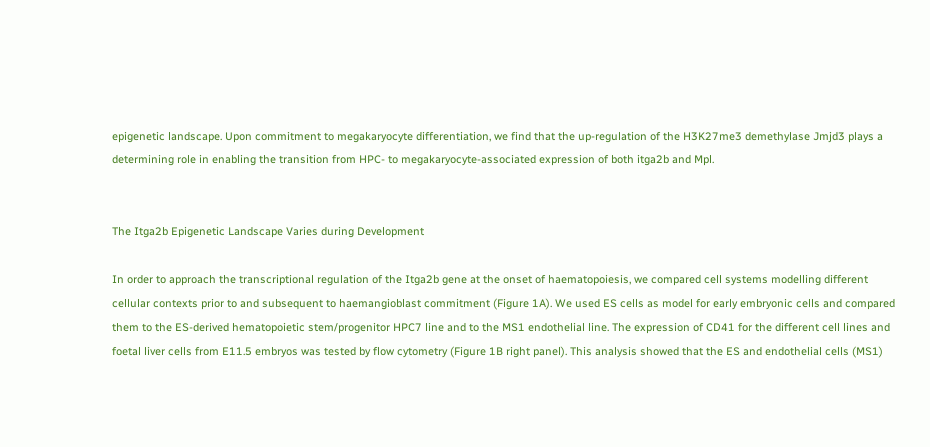epigenetic landscape. Upon commitment to megakaryocyte differentiation, we find that the up-regulation of the H3K27me3 demethylase Jmjd3 plays a determining role in enabling the transition from HPC- to megakaryocyte-associated expression of both itga2b and Mpl.


The Itga2b Epigenetic Landscape Varies during Development

In order to approach the transcriptional regulation of the Itga2b gene at the onset of haematopoiesis, we compared cell systems modelling different cellular contexts prior to and subsequent to haemangioblast commitment (Figure 1A). We used ES cells as model for early embryonic cells and compared them to the ES-derived hematopoietic stem/progenitor HPC7 line and to the MS1 endothelial line. The expression of CD41 for the different cell lines and foetal liver cells from E11.5 embryos was tested by flow cytometry (Figure 1B right panel). This analysis showed that the ES and endothelial cells (MS1)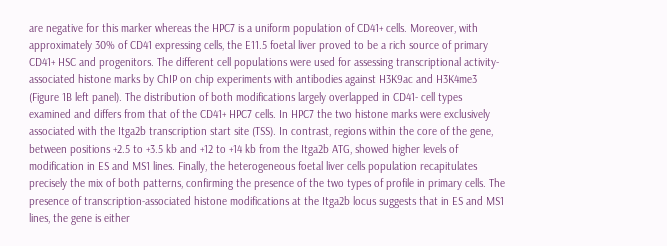are negative for this marker whereas the HPC7 is a uniform population of CD41+ cells. Moreover, with approximately 30% of CD41 expressing cells, the E11.5 foetal liver proved to be a rich source of primary CD41+ HSC and progenitors. The different cell populations were used for assessing transcriptional activity-associated histone marks by ChIP on chip experiments with antibodies against H3K9ac and H3K4me3 (Figure 1B left panel). The distribution of both modifications largely overlapped in CD41- cell types examined and differs from that of the CD41+ HPC7 cells. In HPC7 the two histone marks were exclusively associated with the Itga2b transcription start site (TSS). In contrast, regions within the core of the gene, between positions +2.5 to +3.5 kb and +12 to +14 kb from the Itga2b ATG, showed higher levels of modification in ES and MS1 lines. Finally, the heterogeneous foetal liver cells population recapitulates precisely the mix of both patterns, confirming the presence of the two types of profile in primary cells. The presence of transcription-associated histone modifications at the Itga2b locus suggests that in ES and MS1 lines, the gene is either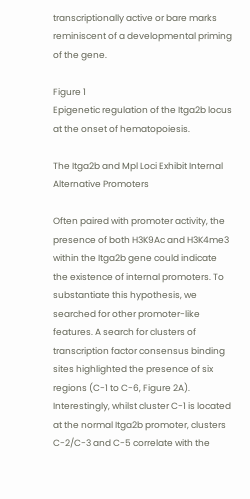transcriptionally active or bare marks reminiscent of a developmental priming of the gene.

Figure 1
Epigenetic regulation of the Itga2b locus at the onset of hematopoiesis.

The Itga2b and Mpl Loci Exhibit Internal Alternative Promoters

Often paired with promoter activity, the presence of both H3K9Ac and H3K4me3 within the Itga2b gene could indicate the existence of internal promoters. To substantiate this hypothesis, we searched for other promoter-like features. A search for clusters of transcription factor consensus binding sites highlighted the presence of six regions (C-1 to C-6, Figure 2A). Interestingly, whilst cluster C-1 is located at the normal Itga2b promoter, clusters C-2/C-3 and C-5 correlate with the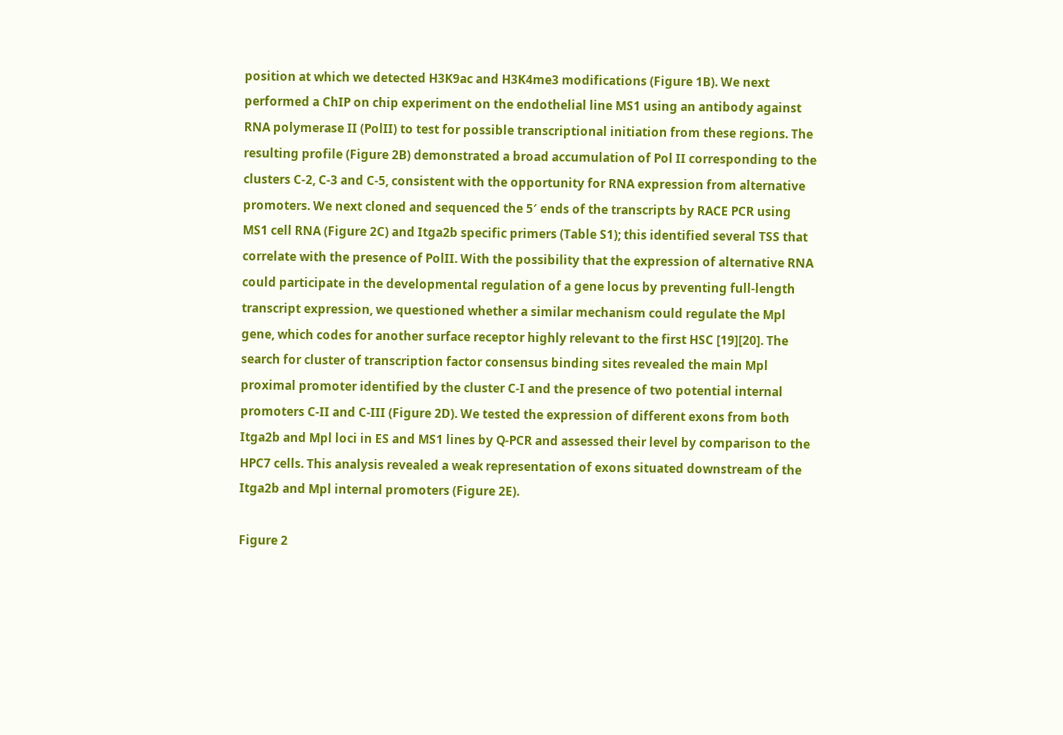position at which we detected H3K9ac and H3K4me3 modifications (Figure 1B). We next performed a ChIP on chip experiment on the endothelial line MS1 using an antibody against RNA polymerase II (PolII) to test for possible transcriptional initiation from these regions. The resulting profile (Figure 2B) demonstrated a broad accumulation of Pol II corresponding to the clusters C-2, C-3 and C-5, consistent with the opportunity for RNA expression from alternative promoters. We next cloned and sequenced the 5′ ends of the transcripts by RACE PCR using MS1 cell RNA (Figure 2C) and Itga2b specific primers (Table S1); this identified several TSS that correlate with the presence of PolII. With the possibility that the expression of alternative RNA could participate in the developmental regulation of a gene locus by preventing full-length transcript expression, we questioned whether a similar mechanism could regulate the Mpl gene, which codes for another surface receptor highly relevant to the first HSC [19][20]. The search for cluster of transcription factor consensus binding sites revealed the main Mpl proximal promoter identified by the cluster C-I and the presence of two potential internal promoters C-II and C-III (Figure 2D). We tested the expression of different exons from both Itga2b and Mpl loci in ES and MS1 lines by Q-PCR and assessed their level by comparison to the HPC7 cells. This analysis revealed a weak representation of exons situated downstream of the Itga2b and Mpl internal promoters (Figure 2E).

Figure 2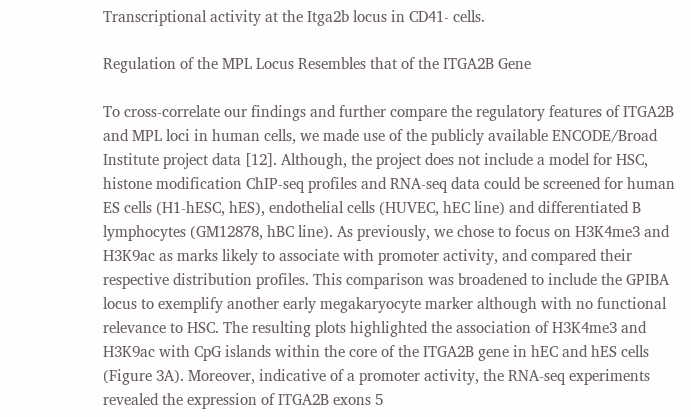Transcriptional activity at the Itga2b locus in CD41- cells.

Regulation of the MPL Locus Resembles that of the ITGA2B Gene

To cross-correlate our findings and further compare the regulatory features of ITGA2B and MPL loci in human cells, we made use of the publicly available ENCODE/Broad Institute project data [12]. Although, the project does not include a model for HSC, histone modification ChIP-seq profiles and RNA-seq data could be screened for human ES cells (H1-hESC, hES), endothelial cells (HUVEC, hEC line) and differentiated B lymphocytes (GM12878, hBC line). As previously, we chose to focus on H3K4me3 and H3K9ac as marks likely to associate with promoter activity, and compared their respective distribution profiles. This comparison was broadened to include the GPIBA locus to exemplify another early megakaryocyte marker although with no functional relevance to HSC. The resulting plots highlighted the association of H3K4me3 and H3K9ac with CpG islands within the core of the ITGA2B gene in hEC and hES cells (Figure 3A). Moreover, indicative of a promoter activity, the RNA-seq experiments revealed the expression of ITGA2B exons 5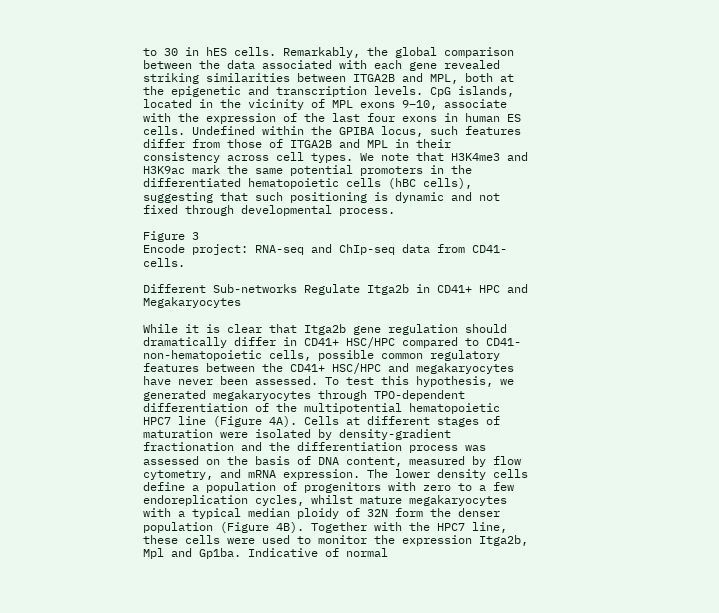to 30 in hES cells. Remarkably, the global comparison between the data associated with each gene revealed striking similarities between ITGA2B and MPL, both at the epigenetic and transcription levels. CpG islands, located in the vicinity of MPL exons 9–10, associate with the expression of the last four exons in human ES cells. Undefined within the GPIBA locus, such features differ from those of ITGA2B and MPL in their consistency across cell types. We note that H3K4me3 and H3K9ac mark the same potential promoters in the differentiated hematopoietic cells (hBC cells), suggesting that such positioning is dynamic and not fixed through developmental process.

Figure 3
Encode project: RNA-seq and ChIp-seq data from CD41- cells.

Different Sub-networks Regulate Itga2b in CD41+ HPC and Megakaryocytes

While it is clear that Itga2b gene regulation should dramatically differ in CD41+ HSC/HPC compared to CD41- non-hematopoietic cells, possible common regulatory features between the CD41+ HSC/HPC and megakaryocytes have never been assessed. To test this hypothesis, we generated megakaryocytes through TPO-dependent differentiation of the multipotential hematopoietic HPC7 line (Figure 4A). Cells at different stages of maturation were isolated by density-gradient fractionation and the differentiation process was assessed on the basis of DNA content, measured by flow cytometry, and mRNA expression. The lower density cells define a population of progenitors with zero to a few endoreplication cycles, whilst mature megakaryocytes with a typical median ploidy of 32N form the denser population (Figure 4B). Together with the HPC7 line, these cells were used to monitor the expression Itga2b, Mpl and Gp1ba. Indicative of normal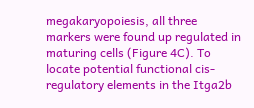megakaryopoiesis, all three markers were found up regulated in maturing cells (Figure 4C). To locate potential functional cis-regulatory elements in the Itga2b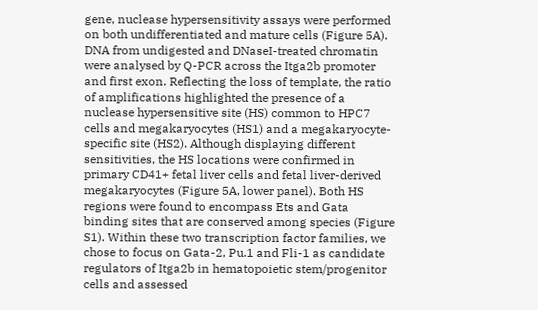gene, nuclease hypersensitivity assays were performed on both undifferentiated and mature cells (Figure 5A). DNA from undigested and DNaseI-treated chromatin were analysed by Q-PCR across the Itga2b promoter and first exon. Reflecting the loss of template, the ratio of amplifications highlighted the presence of a nuclease hypersensitive site (HS) common to HPC7 cells and megakaryocytes (HS1) and a megakaryocyte-specific site (HS2). Although displaying different sensitivities, the HS locations were confirmed in primary CD41+ fetal liver cells and fetal liver-derived megakaryocytes (Figure 5A, lower panel). Both HS regions were found to encompass Ets and Gata binding sites that are conserved among species (Figure S1). Within these two transcription factor families, we chose to focus on Gata-2, Pu.1 and Fli-1 as candidate regulators of Itga2b in hematopoietic stem/progenitor cells and assessed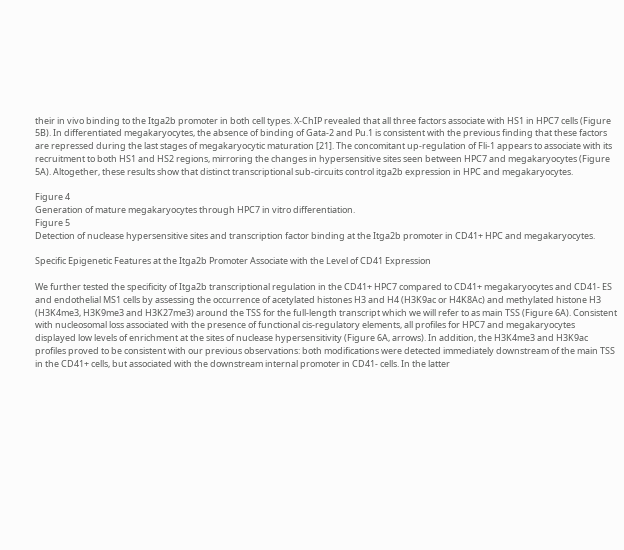their in vivo binding to the Itga2b promoter in both cell types. X-ChIP revealed that all three factors associate with HS1 in HPC7 cells (Figure 5B). In differentiated megakaryocytes, the absence of binding of Gata-2 and Pu.1 is consistent with the previous finding that these factors are repressed during the last stages of megakaryocytic maturation [21]. The concomitant up-regulation of Fli-1 appears to associate with its recruitment to both HS1 and HS2 regions, mirroring the changes in hypersensitive sites seen between HPC7 and megakaryocytes (Figure 5A). Altogether, these results show that distinct transcriptional sub-circuits control itga2b expression in HPC and megakaryocytes.

Figure 4
Generation of mature megakaryocytes through HPC7 in vitro differentiation.
Figure 5
Detection of nuclease hypersensitive sites and transcription factor binding at the Itga2b promoter in CD41+ HPC and megakaryocytes.

Specific Epigenetic Features at the Itga2b Promoter Associate with the Level of CD41 Expression

We further tested the specificity of Itga2b transcriptional regulation in the CD41+ HPC7 compared to CD41+ megakaryocytes and CD41- ES and endothelial MS1 cells by assessing the occurrence of acetylated histones H3 and H4 (H3K9ac or H4K8Ac) and methylated histone H3 (H3K4me3, H3K9me3 and H3K27me3) around the TSS for the full-length transcript which we will refer to as main TSS (Figure 6A). Consistent with nucleosomal loss associated with the presence of functional cis-regulatory elements, all profiles for HPC7 and megakaryocytes displayed low levels of enrichment at the sites of nuclease hypersensitivity (Figure 6A, arrows). In addition, the H3K4me3 and H3K9ac profiles proved to be consistent with our previous observations: both modifications were detected immediately downstream of the main TSS in the CD41+ cells, but associated with the downstream internal promoter in CD41- cells. In the latter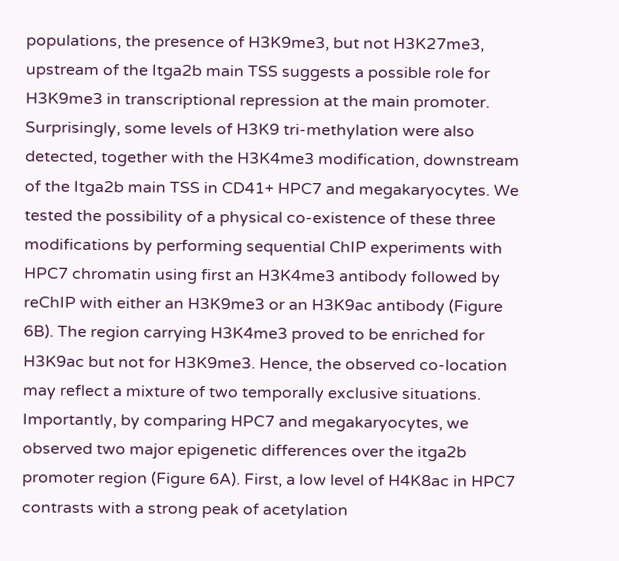populations, the presence of H3K9me3, but not H3K27me3, upstream of the Itga2b main TSS suggests a possible role for H3K9me3 in transcriptional repression at the main promoter. Surprisingly, some levels of H3K9 tri-methylation were also detected, together with the H3K4me3 modification, downstream of the Itga2b main TSS in CD41+ HPC7 and megakaryocytes. We tested the possibility of a physical co-existence of these three modifications by performing sequential ChIP experiments with HPC7 chromatin using first an H3K4me3 antibody followed by reChIP with either an H3K9me3 or an H3K9ac antibody (Figure 6B). The region carrying H3K4me3 proved to be enriched for H3K9ac but not for H3K9me3. Hence, the observed co-location may reflect a mixture of two temporally exclusive situations. Importantly, by comparing HPC7 and megakaryocytes, we observed two major epigenetic differences over the itga2b promoter region (Figure 6A). First, a low level of H4K8ac in HPC7 contrasts with a strong peak of acetylation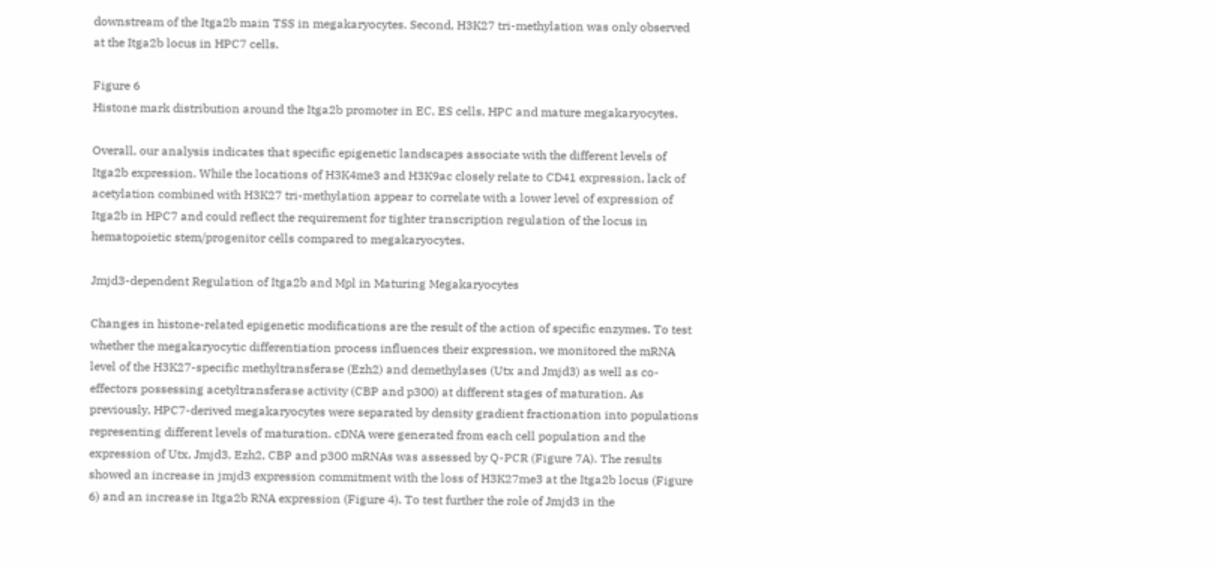downstream of the Itga2b main TSS in megakaryocytes. Second, H3K27 tri-methylation was only observed at the Itga2b locus in HPC7 cells.

Figure 6
Histone mark distribution around the Itga2b promoter in EC, ES cells, HPC and mature megakaryocytes.

Overall, our analysis indicates that specific epigenetic landscapes associate with the different levels of Itga2b expression. While the locations of H3K4me3 and H3K9ac closely relate to CD41 expression, lack of acetylation combined with H3K27 tri-methylation appear to correlate with a lower level of expression of Itga2b in HPC7 and could reflect the requirement for tighter transcription regulation of the locus in hematopoietic stem/progenitor cells compared to megakaryocytes.

Jmjd3-dependent Regulation of Itga2b and Mpl in Maturing Megakaryocytes

Changes in histone-related epigenetic modifications are the result of the action of specific enzymes. To test whether the megakaryocytic differentiation process influences their expression, we monitored the mRNA level of the H3K27-specific methyltransferase (Ezh2) and demethylases (Utx and Jmjd3) as well as co-effectors possessing acetyltransferase activity (CBP and p300) at different stages of maturation. As previously, HPC7-derived megakaryocytes were separated by density gradient fractionation into populations representing different levels of maturation. cDNA were generated from each cell population and the expression of Utx, Jmjd3, Ezh2, CBP and p300 mRNAs was assessed by Q-PCR (Figure 7A). The results showed an increase in jmjd3 expression commitment with the loss of H3K27me3 at the Itga2b locus (Figure 6) and an increase in Itga2b RNA expression (Figure 4). To test further the role of Jmjd3 in the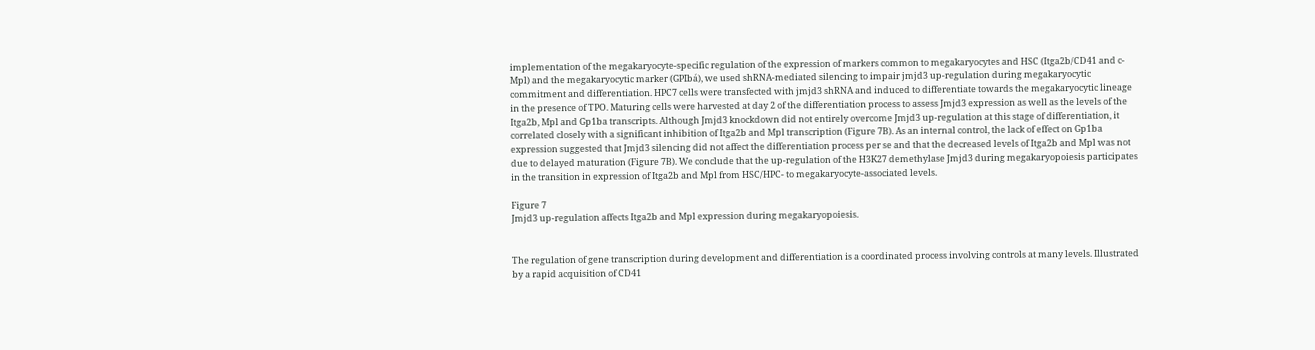implementation of the megakaryocyte-specific regulation of the expression of markers common to megakaryocytes and HSC (Itga2b/CD41 and c-Mpl) and the megakaryocytic marker (GPIbá), we used shRNA-mediated silencing to impair jmjd3 up-regulation during megakaryocytic commitment and differentiation. HPC7 cells were transfected with jmjd3 shRNA and induced to differentiate towards the megakaryocytic lineage in the presence of TPO. Maturing cells were harvested at day 2 of the differentiation process to assess Jmjd3 expression as well as the levels of the Itga2b, Mpl and Gp1ba transcripts. Although Jmjd3 knockdown did not entirely overcome Jmjd3 up-regulation at this stage of differentiation, it correlated closely with a significant inhibition of Itga2b and Mpl transcription (Figure 7B). As an internal control, the lack of effect on Gp1ba expression suggested that Jmjd3 silencing did not affect the differentiation process per se and that the decreased levels of Itga2b and Mpl was not due to delayed maturation (Figure 7B). We conclude that the up-regulation of the H3K27 demethylase Jmjd3 during megakaryopoiesis participates in the transition in expression of Itga2b and Mpl from HSC/HPC- to megakaryocyte-associated levels.

Figure 7
Jmjd3 up-regulation affects Itga2b and Mpl expression during megakaryopoiesis.


The regulation of gene transcription during development and differentiation is a coordinated process involving controls at many levels. Illustrated by a rapid acquisition of CD41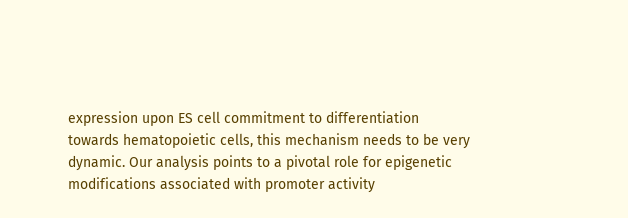expression upon ES cell commitment to differentiation towards hematopoietic cells, this mechanism needs to be very dynamic. Our analysis points to a pivotal role for epigenetic modifications associated with promoter activity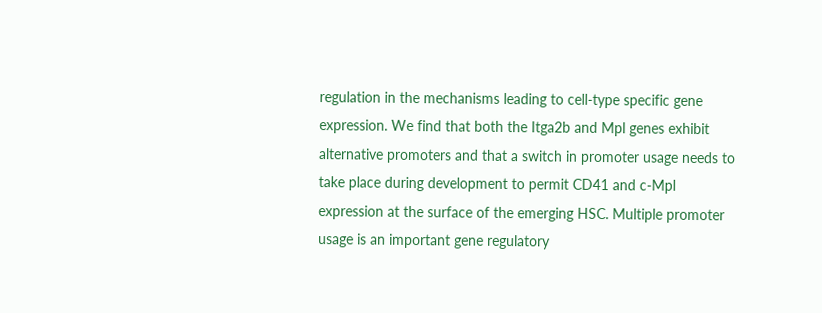regulation in the mechanisms leading to cell-type specific gene expression. We find that both the Itga2b and Mpl genes exhibit alternative promoters and that a switch in promoter usage needs to take place during development to permit CD41 and c-Mpl expression at the surface of the emerging HSC. Multiple promoter usage is an important gene regulatory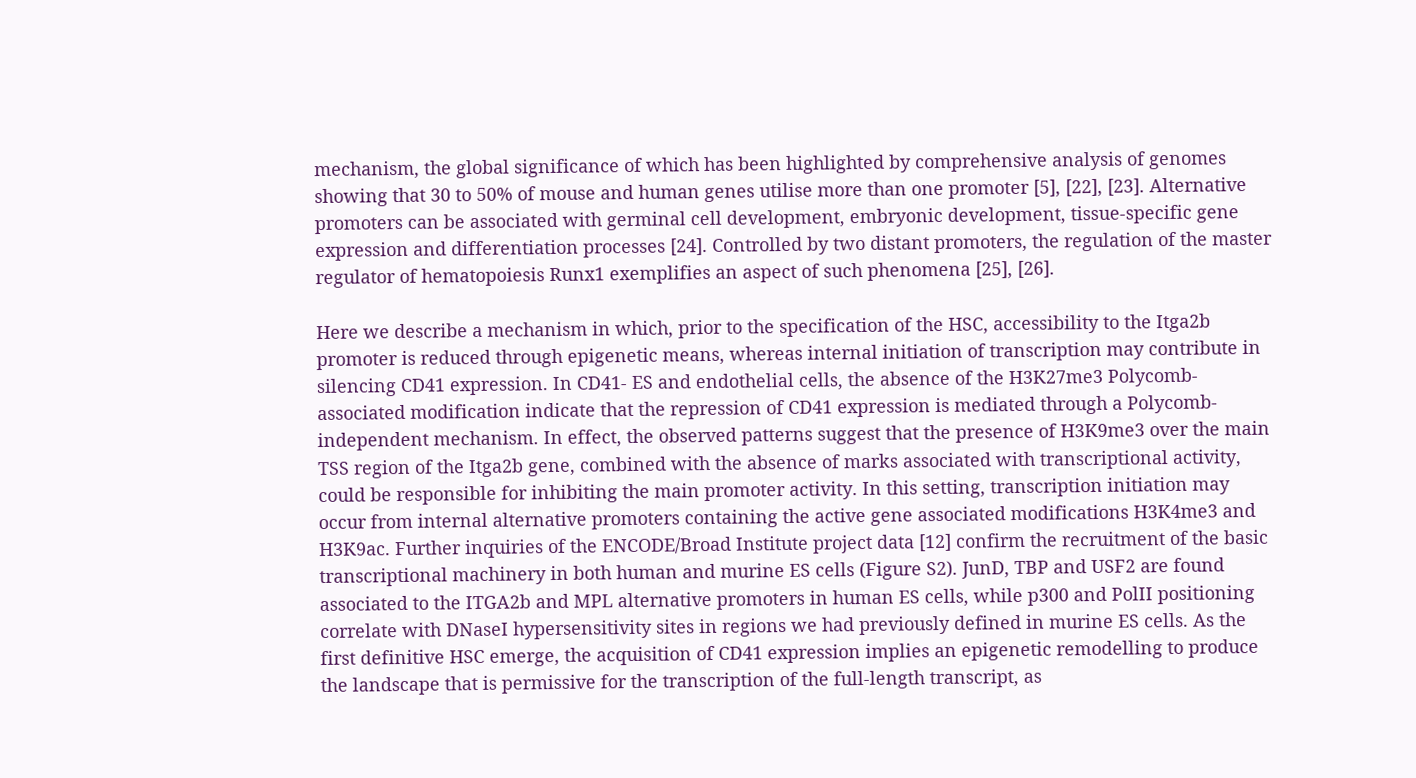mechanism, the global significance of which has been highlighted by comprehensive analysis of genomes showing that 30 to 50% of mouse and human genes utilise more than one promoter [5], [22], [23]. Alternative promoters can be associated with germinal cell development, embryonic development, tissue-specific gene expression and differentiation processes [24]. Controlled by two distant promoters, the regulation of the master regulator of hematopoiesis Runx1 exemplifies an aspect of such phenomena [25], [26].

Here we describe a mechanism in which, prior to the specification of the HSC, accessibility to the Itga2b promoter is reduced through epigenetic means, whereas internal initiation of transcription may contribute in silencing CD41 expression. In CD41- ES and endothelial cells, the absence of the H3K27me3 Polycomb-associated modification indicate that the repression of CD41 expression is mediated through a Polycomb-independent mechanism. In effect, the observed patterns suggest that the presence of H3K9me3 over the main TSS region of the Itga2b gene, combined with the absence of marks associated with transcriptional activity, could be responsible for inhibiting the main promoter activity. In this setting, transcription initiation may occur from internal alternative promoters containing the active gene associated modifications H3K4me3 and H3K9ac. Further inquiries of the ENCODE/Broad Institute project data [12] confirm the recruitment of the basic transcriptional machinery in both human and murine ES cells (Figure S2). JunD, TBP and USF2 are found associated to the ITGA2b and MPL alternative promoters in human ES cells, while p300 and PolII positioning correlate with DNaseI hypersensitivity sites in regions we had previously defined in murine ES cells. As the first definitive HSC emerge, the acquisition of CD41 expression implies an epigenetic remodelling to produce the landscape that is permissive for the transcription of the full-length transcript, as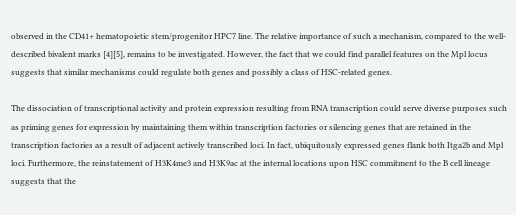observed in the CD41+ hematopoietic stem/progenitor HPC7 line. The relative importance of such a mechanism, compared to the well-described bivalent marks [4][5], remains to be investigated. However, the fact that we could find parallel features on the Mpl locus suggests that similar mechanisms could regulate both genes and possibly a class of HSC-related genes.

The dissociation of transcriptional activity and protein expression resulting from RNA transcription could serve diverse purposes such as priming genes for expression by maintaining them within transcription factories or silencing genes that are retained in the transcription factories as a result of adjacent actively transcribed loci. In fact, ubiquitously expressed genes flank both Itga2b and Mpl loci. Furthermore, the reinstatement of H3K4me3 and H3K9ac at the internal locations upon HSC commitment to the B cell lineage suggests that the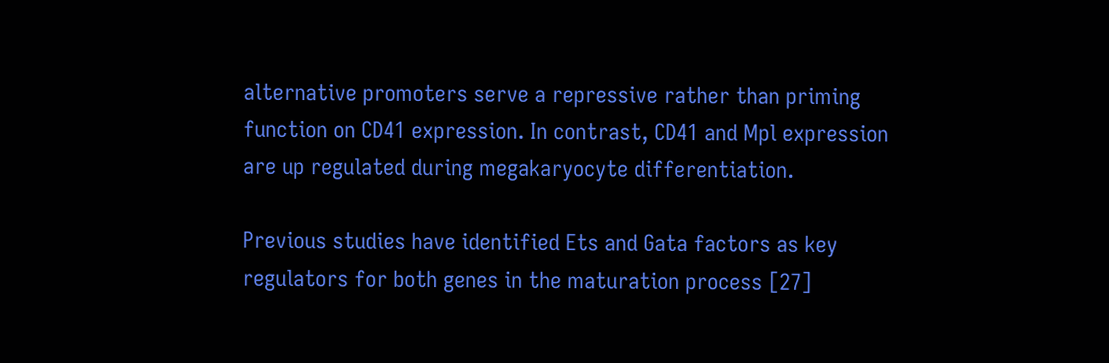alternative promoters serve a repressive rather than priming function on CD41 expression. In contrast, CD41 and Mpl expression are up regulated during megakaryocyte differentiation.

Previous studies have identified Ets and Gata factors as key regulators for both genes in the maturation process [27]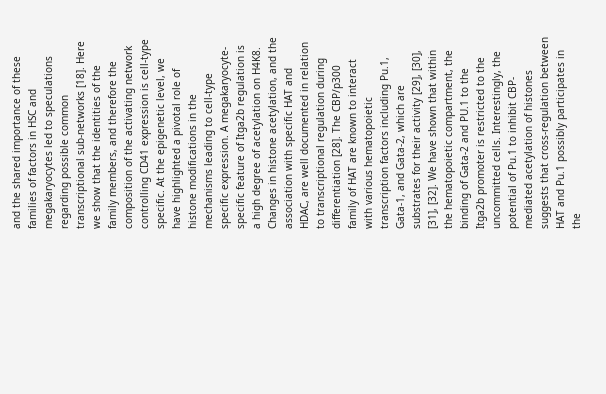and the shared importance of these families of factors in HSC and megakaryocytes led to speculations regarding possible common transcriptional sub-networks [18]. Here we show that the identities of the family members, and therefore the composition of the activating network controlling CD41 expression is cell-type specific. At the epigenetic level, we have highlighted a pivotal role of histone modifications in the mechanisms leading to cell-type specific expression. A megakaryocyte-specific feature of Itga2b regulation is a high degree of acetylation on H4K8. Changes in histone acetylation, and the association with specific HAT and HDAC, are well documented in relation to transcriptional regulation during differentiation [28]. The CBP/p300 family of HAT are known to interact with various hematopoietic transcription factors including Pu.1, Gata-1, and Gata-2, which are substrates for their activity [29], [30], [31], [32]. We have shown that within the hematopoietic compartment, the binding of Gata-2 and PU.1 to the Itga2b promoter is restricted to the uncommitted cells. Interestingly, the potential of Pu.1 to inhibit CBP-mediated acetylation of histones suggests that cross-regulation between HAT and Pu.1 possibly participates in the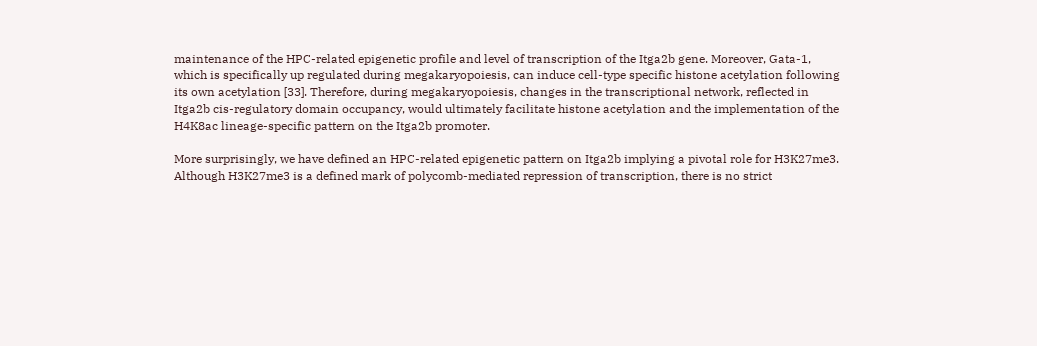maintenance of the HPC-related epigenetic profile and level of transcription of the Itga2b gene. Moreover, Gata-1, which is specifically up regulated during megakaryopoiesis, can induce cell-type specific histone acetylation following its own acetylation [33]. Therefore, during megakaryopoiesis, changes in the transcriptional network, reflected in Itga2b cis-regulatory domain occupancy, would ultimately facilitate histone acetylation and the implementation of the H4K8ac lineage-specific pattern on the Itga2b promoter.

More surprisingly, we have defined an HPC-related epigenetic pattern on Itga2b implying a pivotal role for H3K27me3. Although H3K27me3 is a defined mark of polycomb-mediated repression of transcription, there is no strict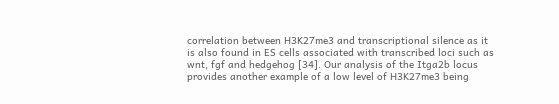correlation between H3K27me3 and transcriptional silence as it is also found in ES cells associated with transcribed loci such as wnt, fgf and hedgehog [34]. Our analysis of the Itga2b locus provides another example of a low level of H3K27me3 being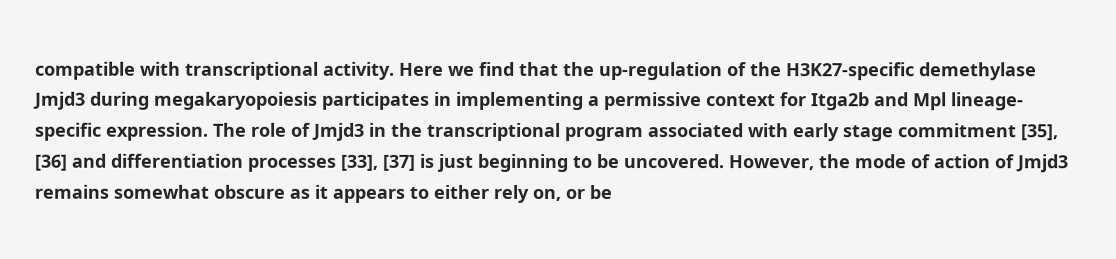compatible with transcriptional activity. Here we find that the up-regulation of the H3K27-specific demethylase Jmjd3 during megakaryopoiesis participates in implementing a permissive context for Itga2b and Mpl lineage-specific expression. The role of Jmjd3 in the transcriptional program associated with early stage commitment [35], [36] and differentiation processes [33], [37] is just beginning to be uncovered. However, the mode of action of Jmjd3 remains somewhat obscure as it appears to either rely on, or be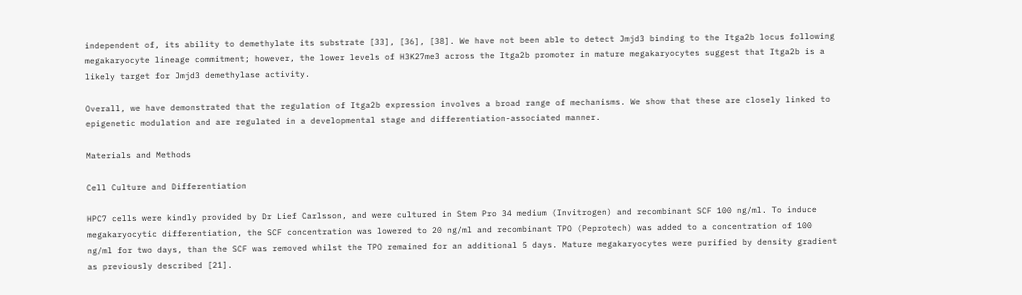independent of, its ability to demethylate its substrate [33], [36], [38]. We have not been able to detect Jmjd3 binding to the Itga2b locus following megakaryocyte lineage commitment; however, the lower levels of H3K27me3 across the Itga2b promoter in mature megakaryocytes suggest that Itga2b is a likely target for Jmjd3 demethylase activity.

Overall, we have demonstrated that the regulation of Itga2b expression involves a broad range of mechanisms. We show that these are closely linked to epigenetic modulation and are regulated in a developmental stage and differentiation-associated manner.

Materials and Methods

Cell Culture and Differentiation

HPC7 cells were kindly provided by Dr Lief Carlsson, and were cultured in Stem Pro 34 medium (Invitrogen) and recombinant SCF 100 ng/ml. To induce megakaryocytic differentiation, the SCF concentration was lowered to 20 ng/ml and recombinant TPO (Peprotech) was added to a concentration of 100 ng/ml for two days, than the SCF was removed whilst the TPO remained for an additional 5 days. Mature megakaryocytes were purified by density gradient as previously described [21].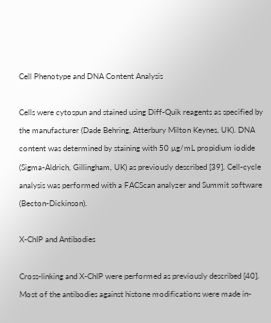Cell Phenotype and DNA Content Analysis

Cells were cytospun and stained using Diff-Quik reagents as specified by the manufacturer (Dade Behring, Atterbury Milton Keynes, UK). DNA content was determined by staining with 50 µg/mL propidium iodide (Sigma-Aldrich, Gillingham, UK) as previously described [39]. Cell-cycle analysis was performed with a FACScan analyzer and Summit software (Becton-Dickinson).

X-ChIP and Antibodies

Cross-linking and X-ChIP were performed as previously described [40]. Most of the antibodies against histone modifications were made in-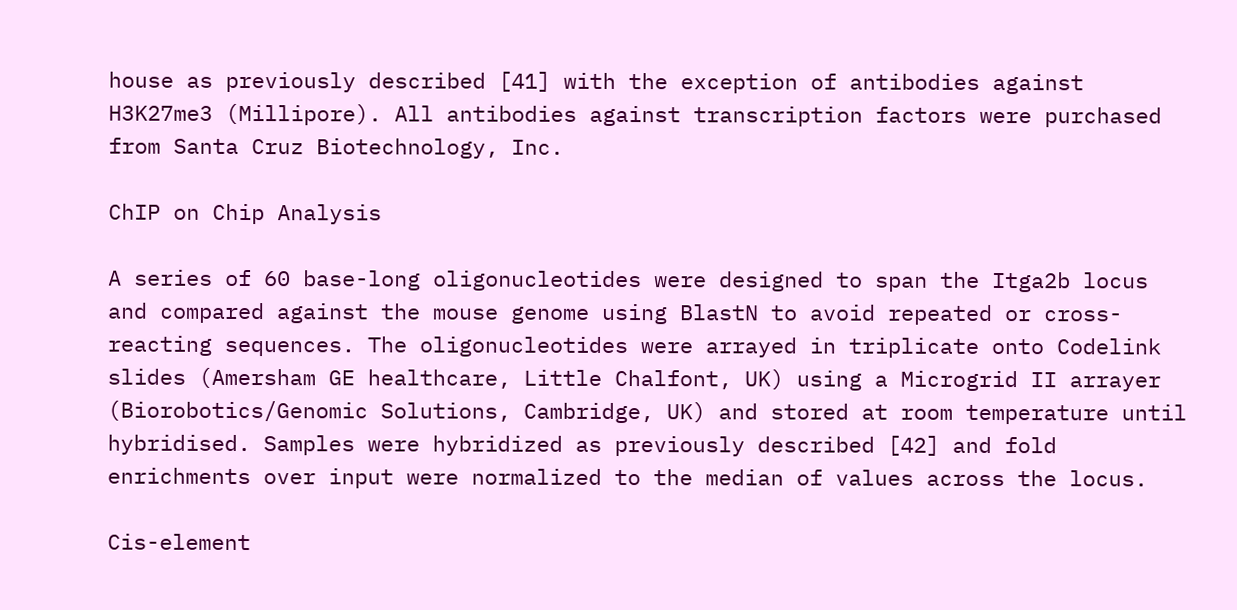house as previously described [41] with the exception of antibodies against H3K27me3 (Millipore). All antibodies against transcription factors were purchased from Santa Cruz Biotechnology, Inc.

ChIP on Chip Analysis

A series of 60 base-long oligonucleotides were designed to span the Itga2b locus and compared against the mouse genome using BlastN to avoid repeated or cross-reacting sequences. The oligonucleotides were arrayed in triplicate onto Codelink slides (Amersham GE healthcare, Little Chalfont, UK) using a Microgrid II arrayer (Biorobotics/Genomic Solutions, Cambridge, UK) and stored at room temperature until hybridised. Samples were hybridized as previously described [42] and fold enrichments over input were normalized to the median of values across the locus.

Cis-element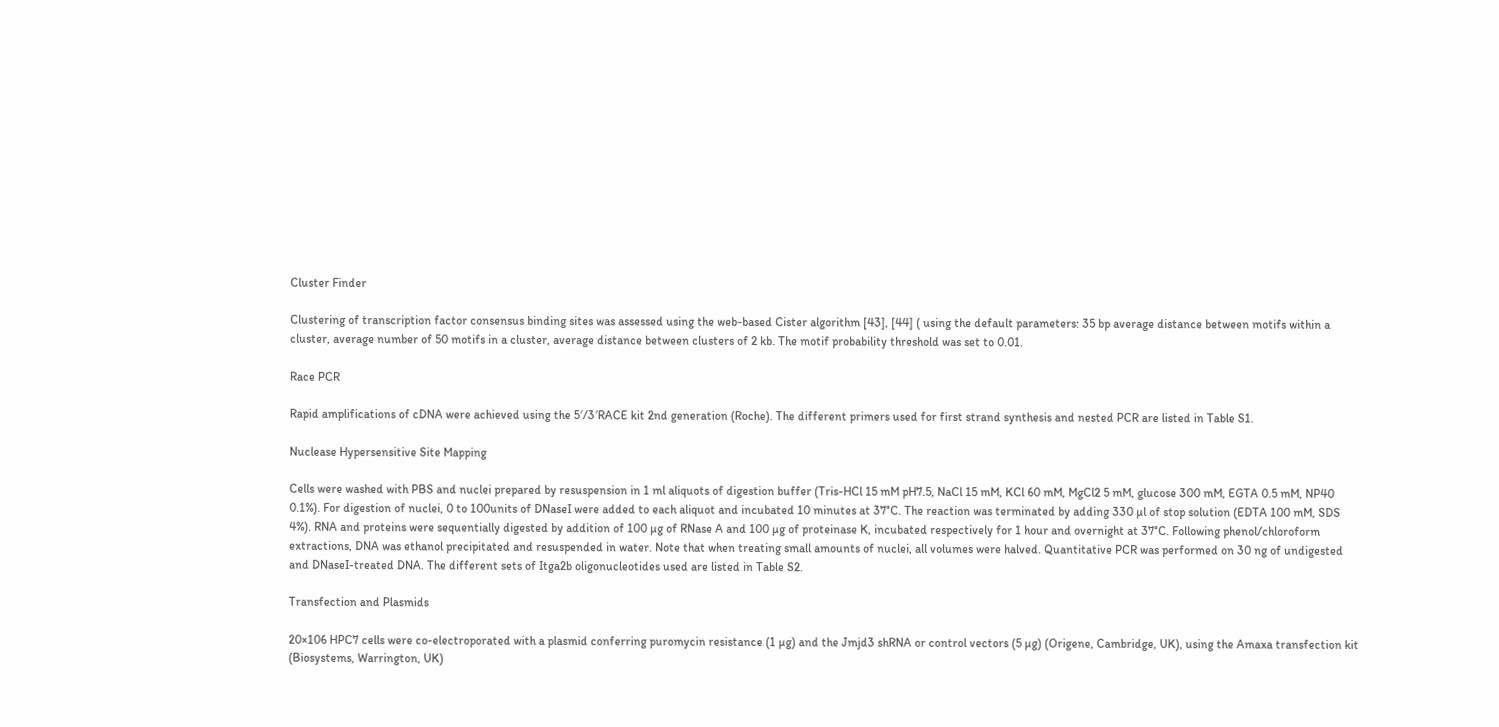Cluster Finder

Clustering of transcription factor consensus binding sites was assessed using the web-based Cister algorithm [43], [44] ( using the default parameters: 35 bp average distance between motifs within a cluster, average number of 50 motifs in a cluster, average distance between clusters of 2 kb. The motif probability threshold was set to 0.01.

Race PCR

Rapid amplifications of cDNA were achieved using the 5′/3′RACE kit 2nd generation (Roche). The different primers used for first strand synthesis and nested PCR are listed in Table S1.

Nuclease Hypersensitive Site Mapping

Cells were washed with PBS and nuclei prepared by resuspension in 1 ml aliquots of digestion buffer (Tris-HCl 15 mM pH7.5, NaCl 15 mM, KCl 60 mM, MgCl2 5 mM, glucose 300 mM, EGTA 0.5 mM, NP40 0.1%). For digestion of nuclei, 0 to 100units of DNaseI were added to each aliquot and incubated 10 minutes at 37°C. The reaction was terminated by adding 330 µl of stop solution (EDTA 100 mM, SDS 4%). RNA and proteins were sequentially digested by addition of 100 µg of RNase A and 100 µg of proteinase K, incubated respectively for 1 hour and overnight at 37°C. Following phenol/chloroform extractions, DNA was ethanol precipitated and resuspended in water. Note that when treating small amounts of nuclei, all volumes were halved. Quantitative PCR was performed on 30 ng of undigested and DNaseI-treated DNA. The different sets of Itga2b oligonucleotides used are listed in Table S2.

Transfection and Plasmids

20×106 HPC7 cells were co-electroporated with a plasmid conferring puromycin resistance (1 µg) and the Jmjd3 shRNA or control vectors (5 µg) (Origene, Cambridge, UK), using the Amaxa transfection kit (Biosystems, Warrington, UK)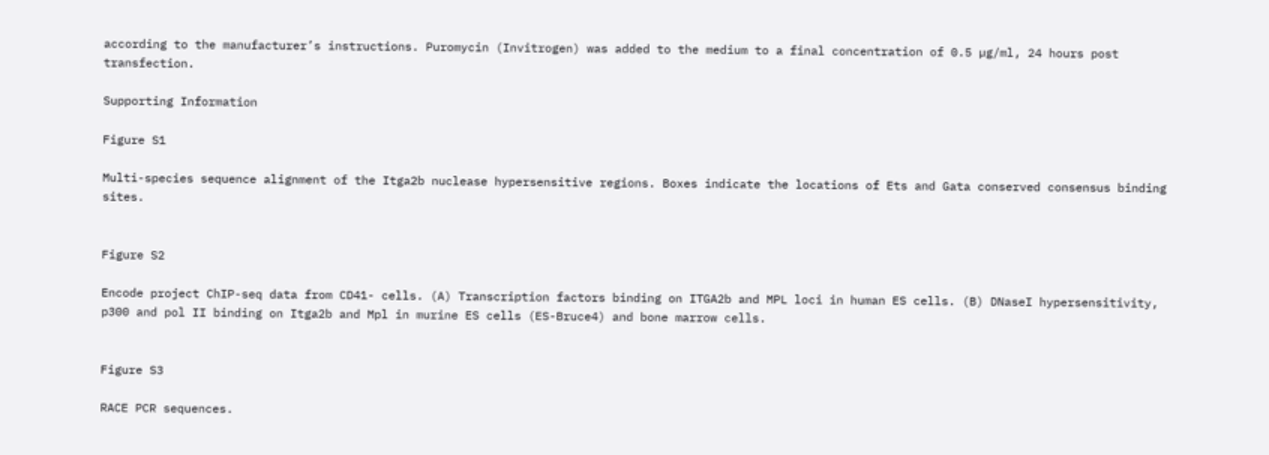according to the manufacturer’s instructions. Puromycin (Invitrogen) was added to the medium to a final concentration of 0.5 µg/ml, 24 hours post transfection.

Supporting Information

Figure S1

Multi-species sequence alignment of the Itga2b nuclease hypersensitive regions. Boxes indicate the locations of Ets and Gata conserved consensus binding sites.


Figure S2

Encode project ChIP-seq data from CD41- cells. (A) Transcription factors binding on ITGA2b and MPL loci in human ES cells. (B) DNaseI hypersensitivity, p300 and pol II binding on Itga2b and Mpl in murine ES cells (ES-Bruce4) and bone marrow cells.


Figure S3

RACE PCR sequences.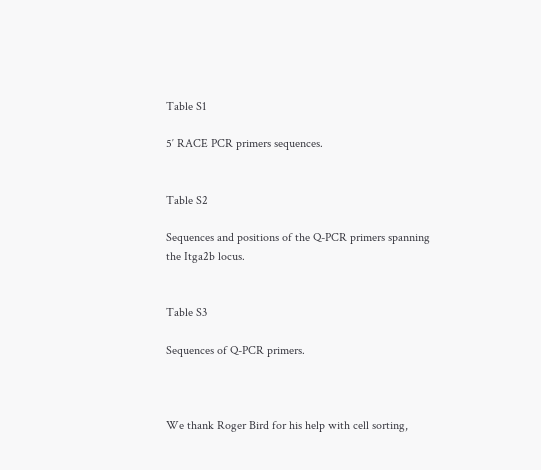Table S1

5′ RACE PCR primers sequences.


Table S2

Sequences and positions of the Q-PCR primers spanning the Itga2b locus.


Table S3

Sequences of Q-PCR primers.



We thank Roger Bird for his help with cell sorting,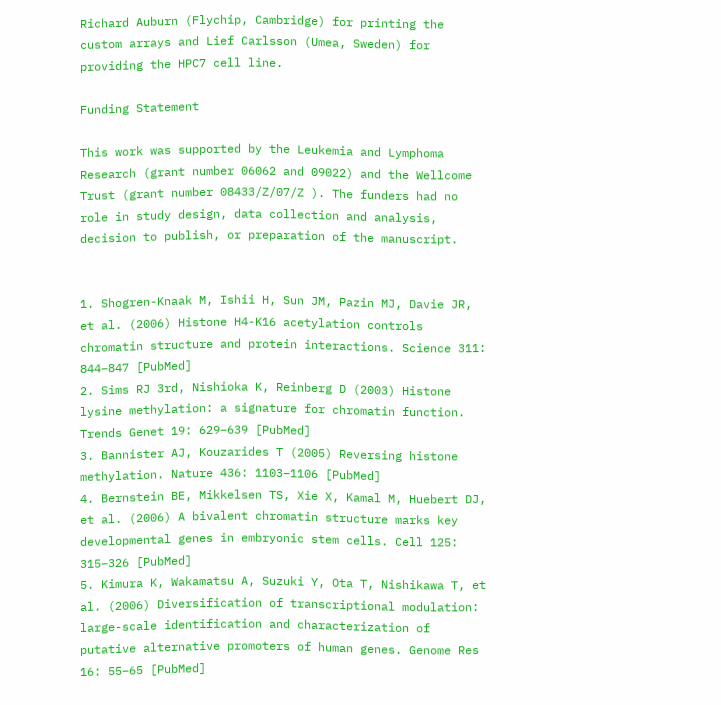Richard Auburn (Flychip, Cambridge) for printing the custom arrays and Lief Carlsson (Umea, Sweden) for providing the HPC7 cell line.

Funding Statement

This work was supported by the Leukemia and Lymphoma Research (grant number 06062 and 09022) and the Wellcome Trust (grant number 08433/Z/07/Z ). The funders had no role in study design, data collection and analysis, decision to publish, or preparation of the manuscript.


1. Shogren-Knaak M, Ishii H, Sun JM, Pazin MJ, Davie JR, et al. (2006) Histone H4-K16 acetylation controls chromatin structure and protein interactions. Science 311: 844–847 [PubMed]
2. Sims RJ 3rd, Nishioka K, Reinberg D (2003) Histone lysine methylation: a signature for chromatin function. Trends Genet 19: 629–639 [PubMed]
3. Bannister AJ, Kouzarides T (2005) Reversing histone methylation. Nature 436: 1103–1106 [PubMed]
4. Bernstein BE, Mikkelsen TS, Xie X, Kamal M, Huebert DJ, et al. (2006) A bivalent chromatin structure marks key developmental genes in embryonic stem cells. Cell 125: 315–326 [PubMed]
5. Kimura K, Wakamatsu A, Suzuki Y, Ota T, Nishikawa T, et al. (2006) Diversification of transcriptional modulation: large-scale identification and characterization of putative alternative promoters of human genes. Genome Res 16: 55–65 [PubMed]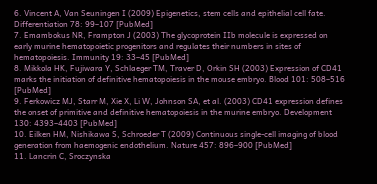6. Vincent A, Van Seuningen I (2009) Epigenetics, stem cells and epithelial cell fate. Differentiation 78: 99–107 [PubMed]
7. Emambokus NR, Frampton J (2003) The glycoprotein IIb molecule is expressed on early murine hematopoietic progenitors and regulates their numbers in sites of hematopoiesis. Immunity 19: 33–45 [PubMed]
8. Mikkola HK, Fujiwara Y, Schlaeger TM, Traver D, Orkin SH (2003) Expression of CD41 marks the initiation of definitive hematopoiesis in the mouse embryo. Blood 101: 508–516 [PubMed]
9. Ferkowicz MJ, Starr M, Xie X, Li W, Johnson SA, et al. (2003) CD41 expression defines the onset of primitive and definitive hematopoiesis in the murine embryo. Development 130: 4393–4403 [PubMed]
10. Eilken HM, Nishikawa S, Schroeder T (2009) Continuous single-cell imaging of blood generation from haemogenic endothelium. Nature 457: 896–900 [PubMed]
11. Lancrin C, Sroczynska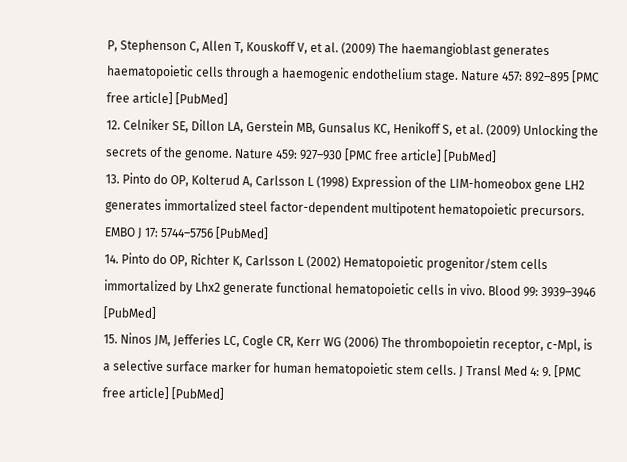P, Stephenson C, Allen T, Kouskoff V, et al. (2009) The haemangioblast generates haematopoietic cells through a haemogenic endothelium stage. Nature 457: 892–895 [PMC free article] [PubMed]
12. Celniker SE, Dillon LA, Gerstein MB, Gunsalus KC, Henikoff S, et al. (2009) Unlocking the secrets of the genome. Nature 459: 927–930 [PMC free article] [PubMed]
13. Pinto do OP, Kolterud A, Carlsson L (1998) Expression of the LIM-homeobox gene LH2 generates immortalized steel factor-dependent multipotent hematopoietic precursors. EMBO J 17: 5744–5756 [PubMed]
14. Pinto do OP, Richter K, Carlsson L (2002) Hematopoietic progenitor/stem cells immortalized by Lhx2 generate functional hematopoietic cells in vivo. Blood 99: 3939–3946 [PubMed]
15. Ninos JM, Jefferies LC, Cogle CR, Kerr WG (2006) The thrombopoietin receptor, c-Mpl, is a selective surface marker for human hematopoietic stem cells. J Transl Med 4: 9. [PMC free article] [PubMed]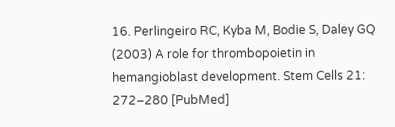16. Perlingeiro RC, Kyba M, Bodie S, Daley GQ (2003) A role for thrombopoietin in hemangioblast development. Stem Cells 21: 272–280 [PubMed]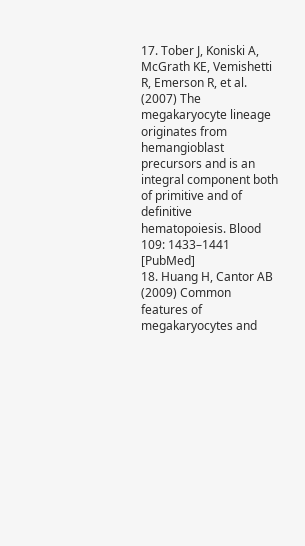17. Tober J, Koniski A, McGrath KE, Vemishetti R, Emerson R, et al. (2007) The megakaryocyte lineage originates from hemangioblast precursors and is an integral component both of primitive and of definitive hematopoiesis. Blood 109: 1433–1441 [PubMed]
18. Huang H, Cantor AB (2009) Common features of megakaryocytes and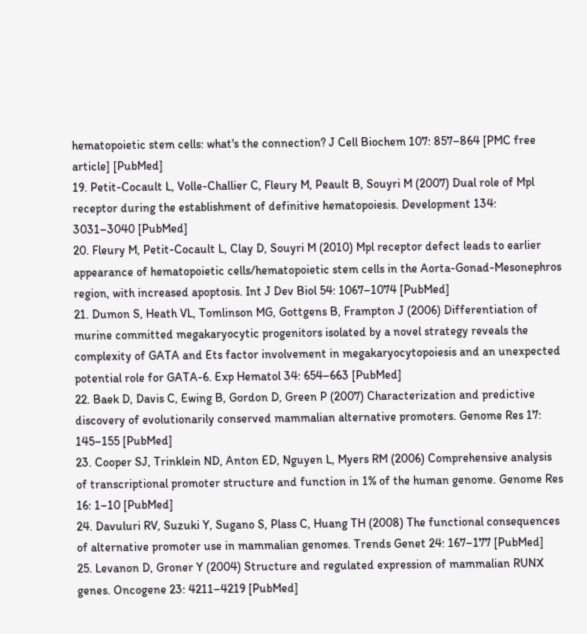hematopoietic stem cells: what's the connection? J Cell Biochem 107: 857–864 [PMC free article] [PubMed]
19. Petit-Cocault L, Volle-Challier C, Fleury M, Peault B, Souyri M (2007) Dual role of Mpl receptor during the establishment of definitive hematopoiesis. Development 134: 3031–3040 [PubMed]
20. Fleury M, Petit-Cocault L, Clay D, Souyri M (2010) Mpl receptor defect leads to earlier appearance of hematopoietic cells/hematopoietic stem cells in the Aorta-Gonad-Mesonephros region, with increased apoptosis. Int J Dev Biol 54: 1067–1074 [PubMed]
21. Dumon S, Heath VL, Tomlinson MG, Gottgens B, Frampton J (2006) Differentiation of murine committed megakaryocytic progenitors isolated by a novel strategy reveals the complexity of GATA and Ets factor involvement in megakaryocytopoiesis and an unexpected potential role for GATA-6. Exp Hematol 34: 654–663 [PubMed]
22. Baek D, Davis C, Ewing B, Gordon D, Green P (2007) Characterization and predictive discovery of evolutionarily conserved mammalian alternative promoters. Genome Res 17: 145–155 [PubMed]
23. Cooper SJ, Trinklein ND, Anton ED, Nguyen L, Myers RM (2006) Comprehensive analysis of transcriptional promoter structure and function in 1% of the human genome. Genome Res 16: 1–10 [PubMed]
24. Davuluri RV, Suzuki Y, Sugano S, Plass C, Huang TH (2008) The functional consequences of alternative promoter use in mammalian genomes. Trends Genet 24: 167–177 [PubMed]
25. Levanon D, Groner Y (2004) Structure and regulated expression of mammalian RUNX genes. Oncogene 23: 4211–4219 [PubMed]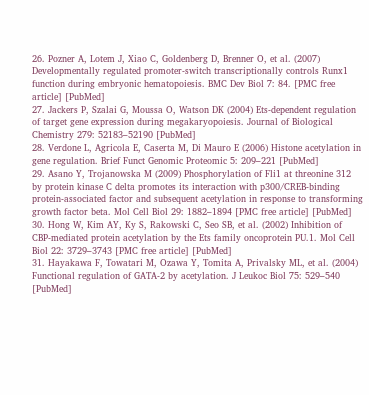26. Pozner A, Lotem J, Xiao C, Goldenberg D, Brenner O, et al. (2007) Developmentally regulated promoter-switch transcriptionally controls Runx1 function during embryonic hematopoiesis. BMC Dev Biol 7: 84. [PMC free article] [PubMed]
27. Jackers P, Szalai G, Moussa O, Watson DK (2004) Ets-dependent regulation of target gene expression during megakaryopoiesis. Journal of Biological Chemistry 279: 52183–52190 [PubMed]
28. Verdone L, Agricola E, Caserta M, Di Mauro E (2006) Histone acetylation in gene regulation. Brief Funct Genomic Proteomic 5: 209–221 [PubMed]
29. Asano Y, Trojanowska M (2009) Phosphorylation of Fli1 at threonine 312 by protein kinase C delta promotes its interaction with p300/CREB-binding protein-associated factor and subsequent acetylation in response to transforming growth factor beta. Mol Cell Biol 29: 1882–1894 [PMC free article] [PubMed]
30. Hong W, Kim AY, Ky S, Rakowski C, Seo SB, et al. (2002) Inhibition of CBP-mediated protein acetylation by the Ets family oncoprotein PU.1. Mol Cell Biol 22: 3729–3743 [PMC free article] [PubMed]
31. Hayakawa F, Towatari M, Ozawa Y, Tomita A, Privalsky ML, et al. (2004) Functional regulation of GATA-2 by acetylation. J Leukoc Biol 75: 529–540 [PubMed]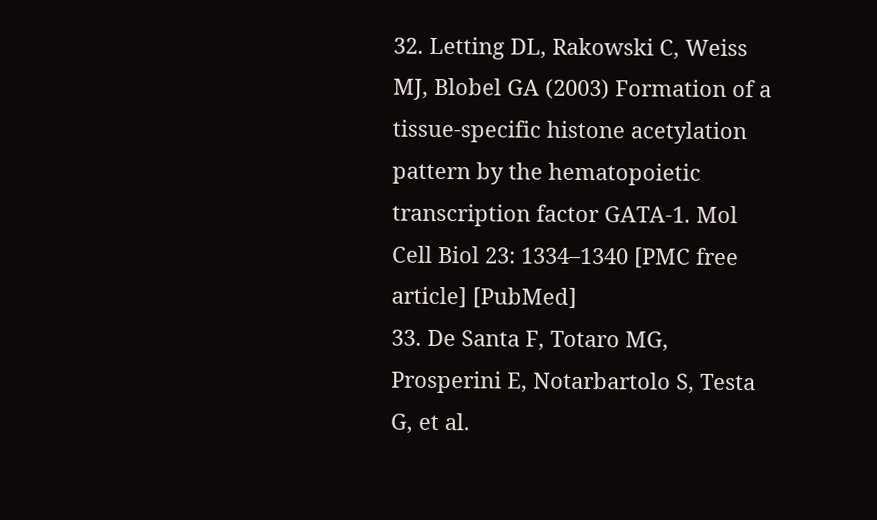32. Letting DL, Rakowski C, Weiss MJ, Blobel GA (2003) Formation of a tissue-specific histone acetylation pattern by the hematopoietic transcription factor GATA-1. Mol Cell Biol 23: 1334–1340 [PMC free article] [PubMed]
33. De Santa F, Totaro MG, Prosperini E, Notarbartolo S, Testa G, et al.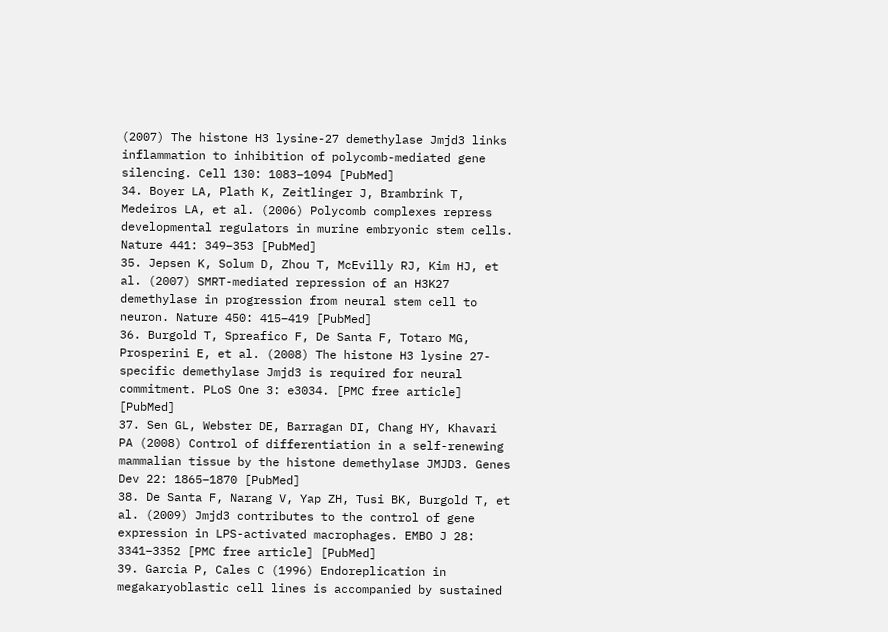(2007) The histone H3 lysine-27 demethylase Jmjd3 links inflammation to inhibition of polycomb-mediated gene silencing. Cell 130: 1083–1094 [PubMed]
34. Boyer LA, Plath K, Zeitlinger J, Brambrink T, Medeiros LA, et al. (2006) Polycomb complexes repress developmental regulators in murine embryonic stem cells. Nature 441: 349–353 [PubMed]
35. Jepsen K, Solum D, Zhou T, McEvilly RJ, Kim HJ, et al. (2007) SMRT-mediated repression of an H3K27 demethylase in progression from neural stem cell to neuron. Nature 450: 415–419 [PubMed]
36. Burgold T, Spreafico F, De Santa F, Totaro MG, Prosperini E, et al. (2008) The histone H3 lysine 27-specific demethylase Jmjd3 is required for neural commitment. PLoS One 3: e3034. [PMC free article] [PubMed]
37. Sen GL, Webster DE, Barragan DI, Chang HY, Khavari PA (2008) Control of differentiation in a self-renewing mammalian tissue by the histone demethylase JMJD3. Genes Dev 22: 1865–1870 [PubMed]
38. De Santa F, Narang V, Yap ZH, Tusi BK, Burgold T, et al. (2009) Jmjd3 contributes to the control of gene expression in LPS-activated macrophages. EMBO J 28: 3341–3352 [PMC free article] [PubMed]
39. Garcia P, Cales C (1996) Endoreplication in megakaryoblastic cell lines is accompanied by sustained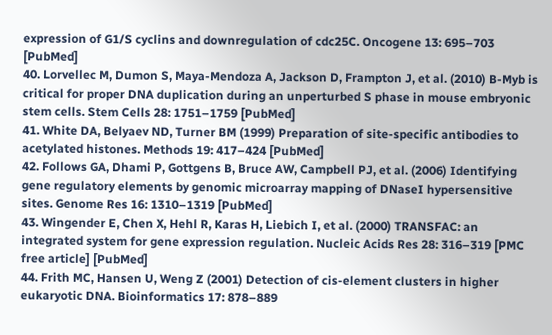expression of G1/S cyclins and downregulation of cdc25C. Oncogene 13: 695–703 [PubMed]
40. Lorvellec M, Dumon S, Maya-Mendoza A, Jackson D, Frampton J, et al. (2010) B-Myb is critical for proper DNA duplication during an unperturbed S phase in mouse embryonic stem cells. Stem Cells 28: 1751–1759 [PubMed]
41. White DA, Belyaev ND, Turner BM (1999) Preparation of site-specific antibodies to acetylated histones. Methods 19: 417–424 [PubMed]
42. Follows GA, Dhami P, Gottgens B, Bruce AW, Campbell PJ, et al. (2006) Identifying gene regulatory elements by genomic microarray mapping of DNaseI hypersensitive sites. Genome Res 16: 1310–1319 [PubMed]
43. Wingender E, Chen X, Hehl R, Karas H, Liebich I, et al. (2000) TRANSFAC: an integrated system for gene expression regulation. Nucleic Acids Res 28: 316–319 [PMC free article] [PubMed]
44. Frith MC, Hansen U, Weng Z (2001) Detection of cis-element clusters in higher eukaryotic DNA. Bioinformatics 17: 878–889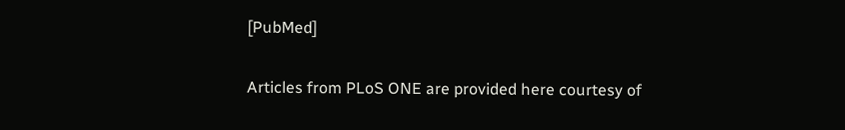[PubMed]

Articles from PLoS ONE are provided here courtesy of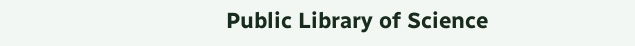Public Library of Science